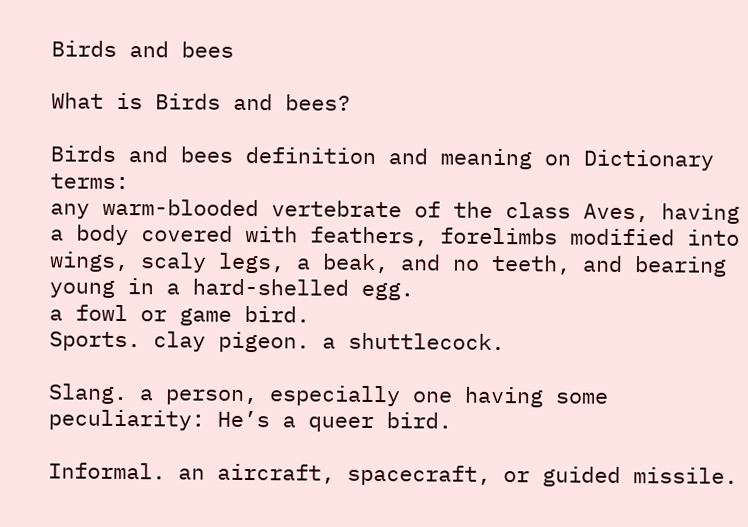Birds and bees

What is Birds and bees?

Birds and bees definition and meaning on Dictionary terms:
any warm-blooded vertebrate of the class Aves, having a body covered with feathers, forelimbs modified into wings, scaly legs, a beak, and no teeth, and bearing young in a hard-shelled egg.
a fowl or game bird.
Sports. clay pigeon. a shuttlecock.

Slang. a person, especially one having some peculiarity: He’s a queer bird.

Informal. an aircraft, spacecraft, or guided missile.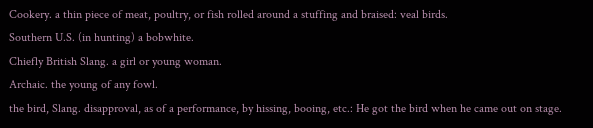Cookery. a thin piece of meat, poultry, or fish rolled around a stuffing and braised: veal birds.
Southern U.S. (in hunting) a bobwhite.
Chiefly British Slang. a girl or young woman.
Archaic. the young of any fowl.
the bird, Slang. disapproval, as of a performance, by hissing, booing, etc.: He got the bird when he came out on stage.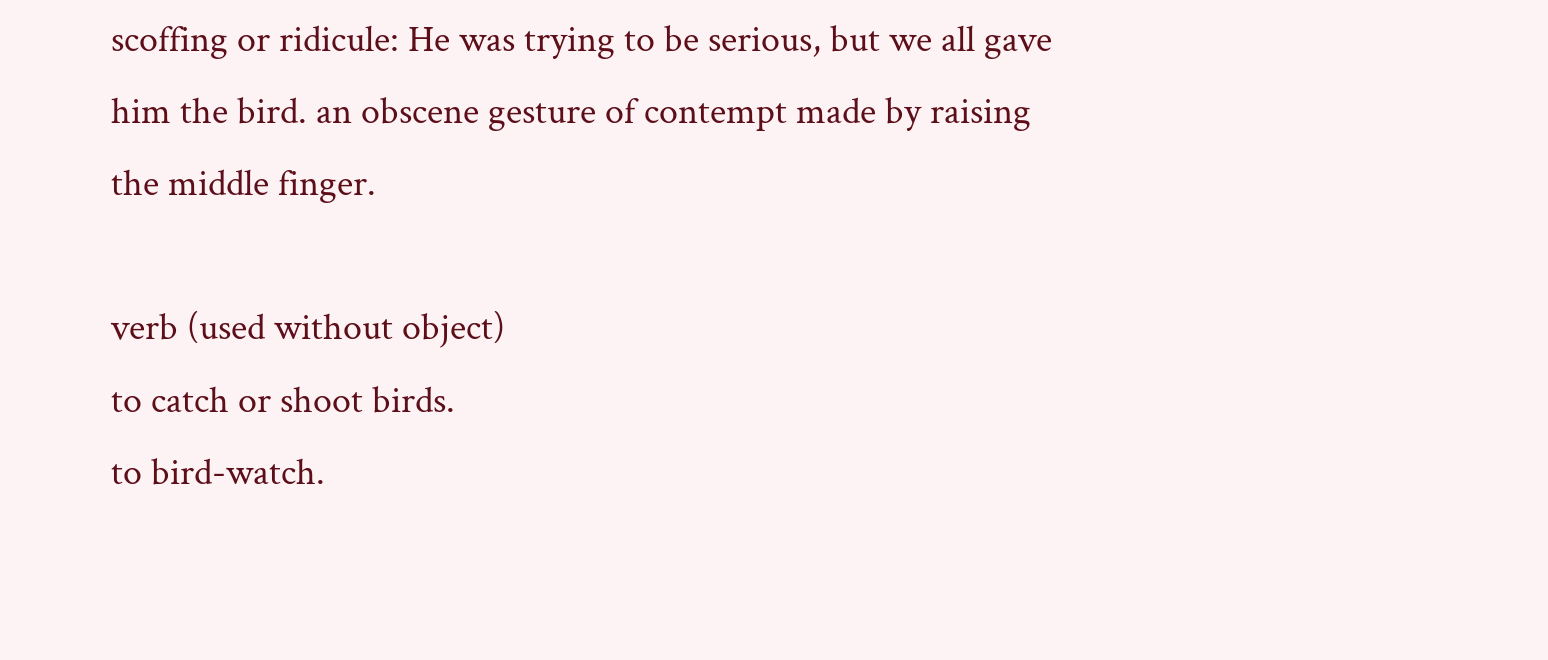scoffing or ridicule: He was trying to be serious, but we all gave him the bird. an obscene gesture of contempt made by raising the middle finger.

verb (used without object)
to catch or shoot birds.
to bird-watch.